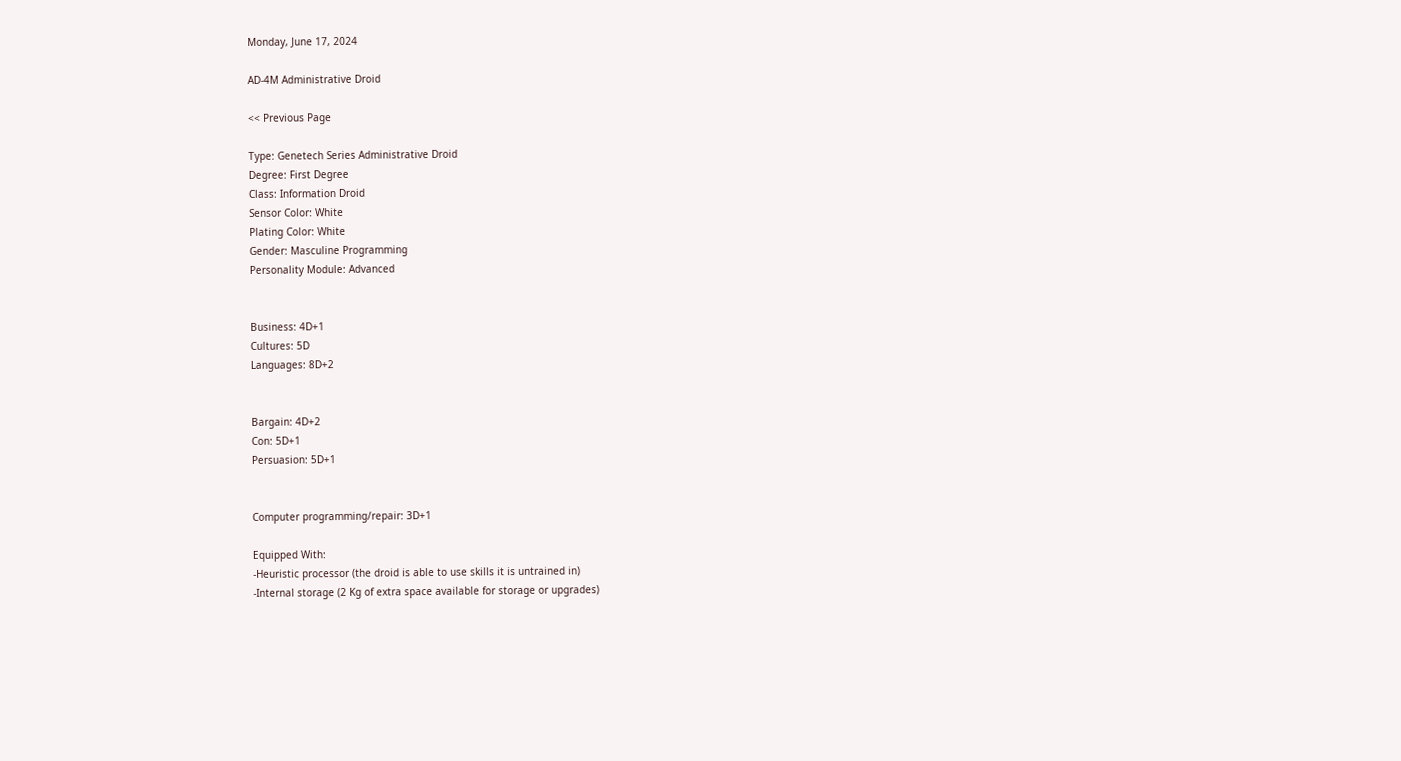Monday, June 17, 2024

AD-4M Administrative Droid

<< Previous Page

Type: Genetech Series Administrative Droid
Degree: First Degree
Class: Information Droid
Sensor Color: White
Plating Color: White
Gender: Masculine Programming
Personality Module: Advanced


Business: 4D+1
Cultures: 5D
Languages: 8D+2


Bargain: 4D+2
Con: 5D+1
Persuasion: 5D+1


Computer programming/repair: 3D+1

Equipped With:
-Heuristic processor (the droid is able to use skills it is untrained in)
-Internal storage (2 Kg of extra space available for storage or upgrades)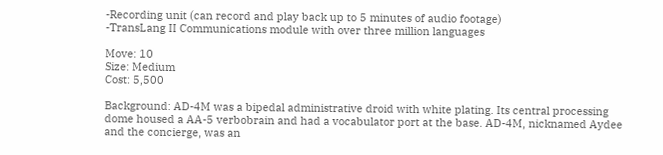-Recording unit (can record and play back up to 5 minutes of audio footage)
-TransLang II Communications module with over three million languages

Move: 10
Size: Medium
Cost: 5,500

Background: AD-4M was a bipedal administrative droid with white plating. Its central processing dome housed a AA-5 verbobrain and had a vocabulator port at the base. AD-4M, nicknamed Aydee and the concierge, was an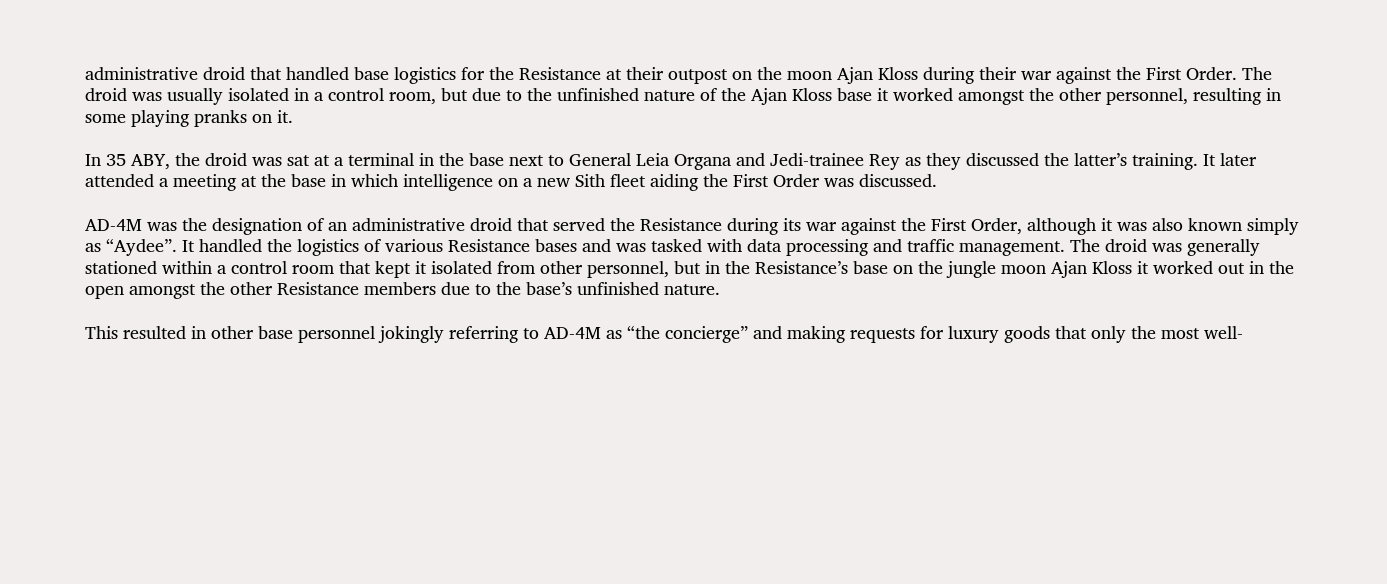administrative droid that handled base logistics for the Resistance at their outpost on the moon Ajan Kloss during their war against the First Order. The droid was usually isolated in a control room, but due to the unfinished nature of the Ajan Kloss base it worked amongst the other personnel, resulting in some playing pranks on it.

In 35 ABY, the droid was sat at a terminal in the base next to General Leia Organa and Jedi-trainee Rey as they discussed the latter’s training. It later attended a meeting at the base in which intelligence on a new Sith fleet aiding the First Order was discussed.

AD-4M was the designation of an administrative droid that served the Resistance during its war against the First Order, although it was also known simply as “Aydee”. It handled the logistics of various Resistance bases and was tasked with data processing and traffic management. The droid was generally stationed within a control room that kept it isolated from other personnel, but in the Resistance’s base on the jungle moon Ajan Kloss it worked out in the open amongst the other Resistance members due to the base’s unfinished nature.

This resulted in other base personnel jokingly referring to AD-4M as “the concierge” and making requests for luxury goods that only the most well-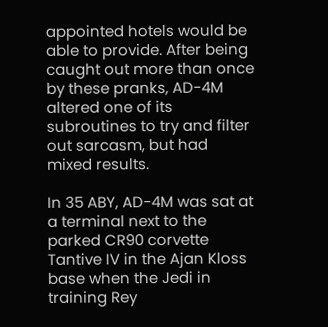appointed hotels would be able to provide. After being caught out more than once by these pranks, AD-4M altered one of its subroutines to try and filter out sarcasm, but had mixed results.

In 35 ABY, AD-4M was sat at a terminal next to the parked CR90 corvette Tantive IV in the Ajan Kloss base when the Jedi in training Rey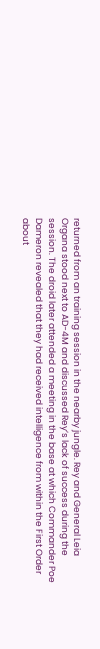returned from an training session in the nearby jungle. Rey and General Leia Organa stood next to AD-4M and discussed Rey’s lack of success during the session. The droid later attended a meeting in the base at which Commander Poe Dameron revealed that they had received intelligence from within the First Order about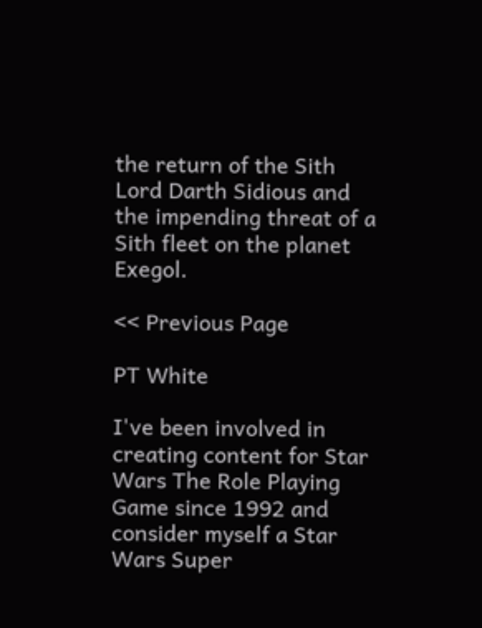the return of the Sith Lord Darth Sidious and the impending threat of a Sith fleet on the planet Exegol.

<< Previous Page

PT White

I've been involved in creating content for Star Wars The Role Playing Game since 1992 and consider myself a Star Wars Super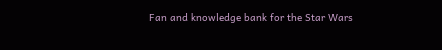Fan and knowledge bank for the Star Wars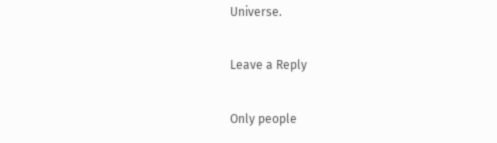Universe.

Leave a Reply

Only people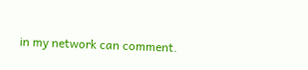in my network can comment.